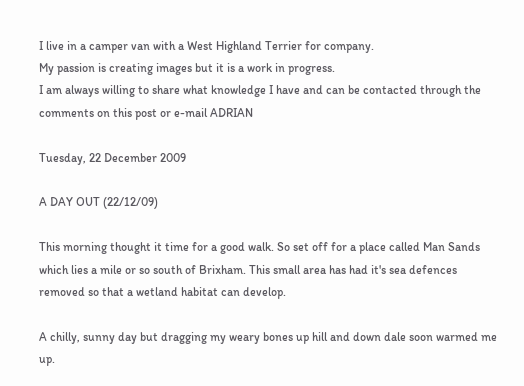I live in a camper van with a West Highland Terrier for company.
My passion is creating images but it is a work in progress.
I am always willing to share what knowledge I have and can be contacted through the comments on this post or e-mail ADRIAN

Tuesday, 22 December 2009

A DAY OUT (22/12/09)

This morning thought it time for a good walk. So set off for a place called Man Sands which lies a mile or so south of Brixham. This small area has had it's sea defences removed so that a wetland habitat can develop.

A chilly, sunny day but dragging my weary bones up hill and down dale soon warmed me up.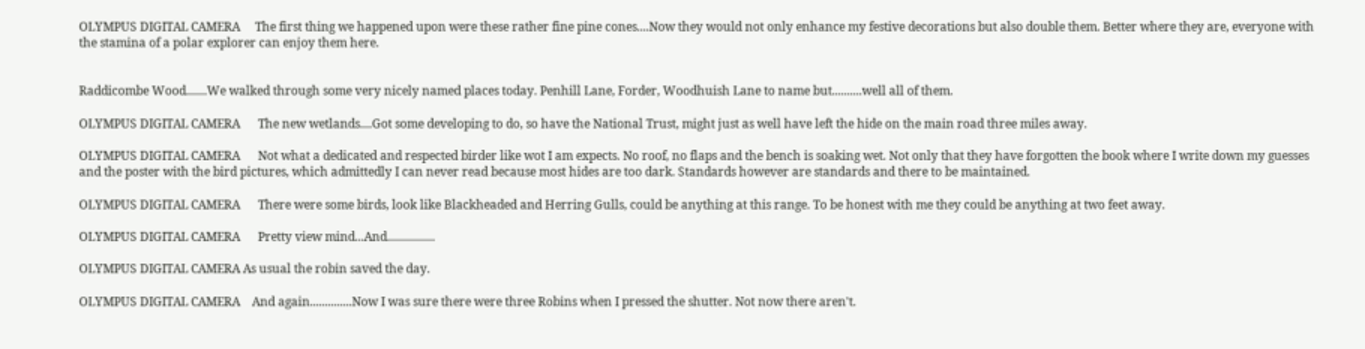OLYMPUS DIGITAL CAMERA     The first thing we happened upon were these rather fine pine cones....Now they would not only enhance my festive decorations but also double them. Better where they are, everyone with the stamina of a polar explorer can enjoy them here.


Raddicombe Wood.......We walked through some very nicely named places today. Penhill Lane, Forder, Woodhuish Lane to name but..........well all of them.

OLYMPUS DIGITAL CAMERA      The new wetlands....Got some developing to do, so have the National Trust, might just as well have left the hide on the main road three miles away.

OLYMPUS DIGITAL CAMERA      Not what a dedicated and respected birder like wot I am expects. No roof, no flaps and the bench is soaking wet. Not only that they have forgotten the book where I write down my guesses and the poster with the bird pictures, which admittedly I can never read because most hides are too dark. Standards however are standards and there to be maintained.

OLYMPUS DIGITAL CAMERA      There were some birds, look like Blackheaded and Herring Gulls, could be anything at this range. To be honest with me they could be anything at two feet away.

OLYMPUS DIGITAL CAMERA      Pretty view mind...And................

OLYMPUS DIGITAL CAMERA As usual the robin saved the day.

OLYMPUS DIGITAL CAMERA    And again..............Now I was sure there were three Robins when I pressed the shutter. Not now there aren't.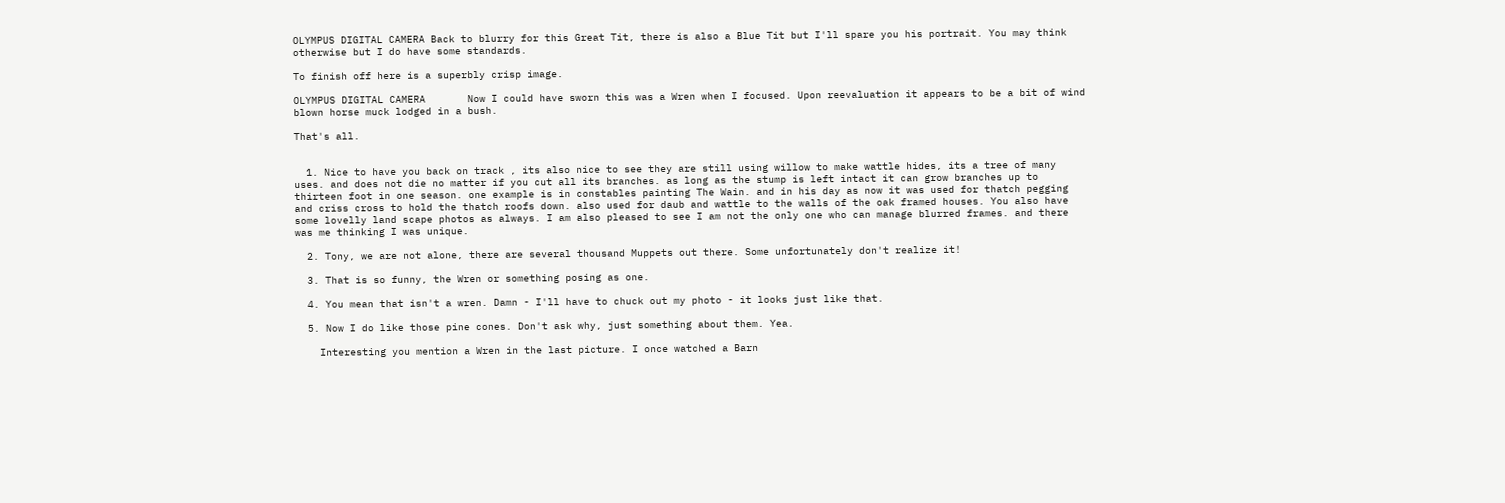OLYMPUS DIGITAL CAMERA Back to blurry for this Great Tit, there is also a Blue Tit but I'll spare you his portrait. You may think otherwise but I do have some standards.

To finish off here is a superbly crisp image.

OLYMPUS DIGITAL CAMERA       Now I could have sworn this was a Wren when I focused. Upon reevaluation it appears to be a bit of wind blown horse muck lodged in a bush.

That's all.


  1. Nice to have you back on track , its also nice to see they are still using willow to make wattle hides, its a tree of many uses. and does not die no matter if you cut all its branches. as long as the stump is left intact it can grow branches up to thirteen foot in one season. one example is in constables painting The Wain. and in his day as now it was used for thatch pegging and criss cross to hold the thatch roofs down. also used for daub and wattle to the walls of the oak framed houses. You also have some lovelly land scape photos as always. I am also pleased to see I am not the only one who can manage blurred frames. and there was me thinking I was unique.

  2. Tony, we are not alone, there are several thousand Muppets out there. Some unfortunately don't realize it!

  3. That is so funny, the Wren or something posing as one.

  4. You mean that isn't a wren. Damn - I'll have to chuck out my photo - it looks just like that.

  5. Now I do like those pine cones. Don't ask why, just something about them. Yea.

    Interesting you mention a Wren in the last picture. I once watched a Barn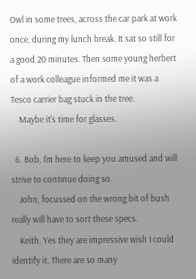Owl in some trees, across the car park at work once, during my lunch break. It sat so still for a good 20 minutes. Then some young herbert of a work colleague informed me it was a Tesco carrier bag stuck in the tree.
    Maybe it's time for glasses.

  6. Bob, I'm here to keep you amused and will strive to continue doing so.
    John, focussed on the wrong bit of bush really will have to sort these specs.
    Keith, Yes they are impressive wish I could identify it. There are so many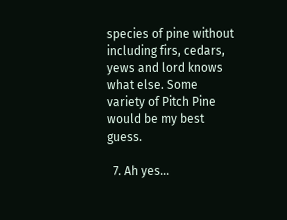species of pine without including firs, cedars, yews and lord knows what else. Some variety of Pitch Pine would be my best guess.

  7. Ah yes...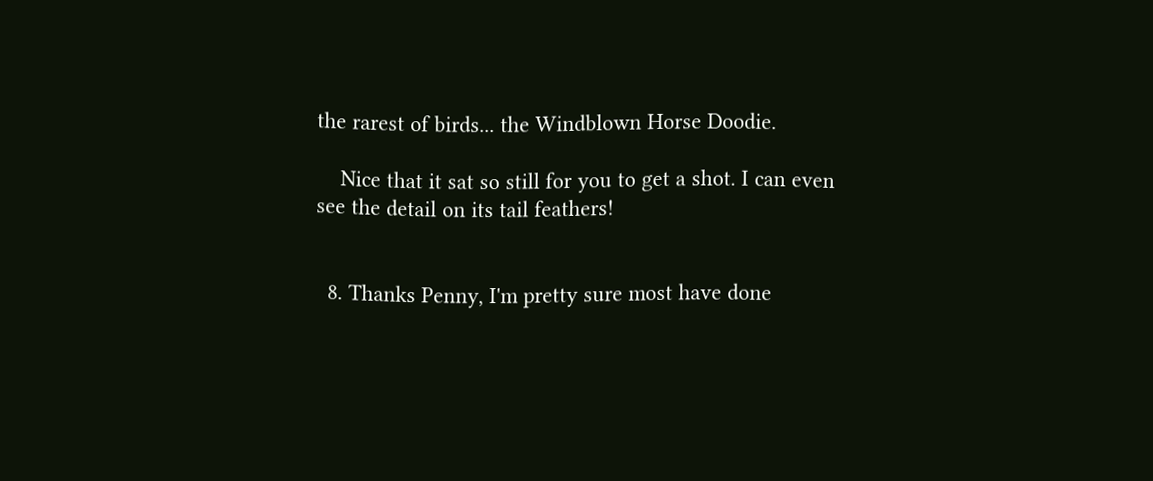the rarest of birds... the Windblown Horse Doodie.

    Nice that it sat so still for you to get a shot. I can even see the detail on its tail feathers!


  8. Thanks Penny, I'm pretty sure most have done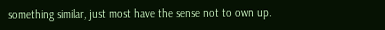something similar, just most have the sense not to own up.